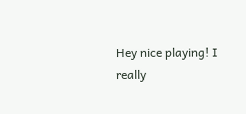Hey nice playing! I really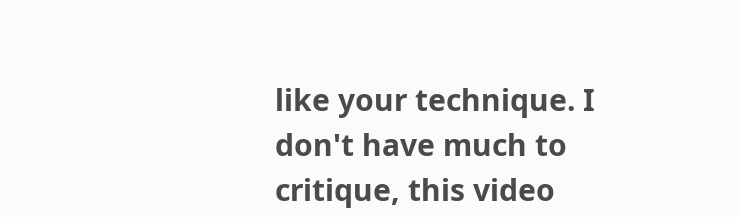like your technique. I don't have much to critique, this video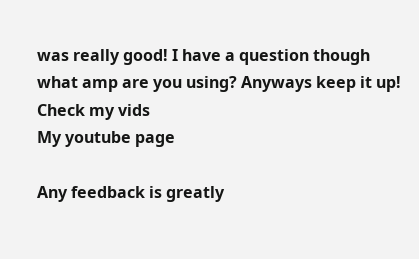was really good! I have a question though what amp are you using? Anyways keep it up!
Check my vids
My youtube page

Any feedback is greatly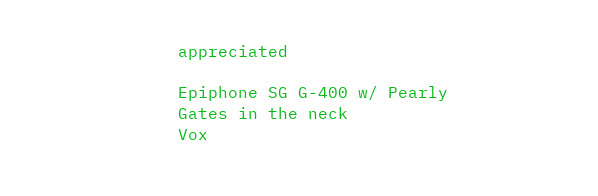appreciated

Epiphone SG G-400 w/ Pearly Gates in the neck
Vox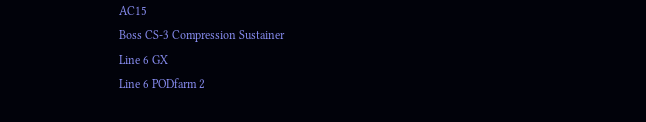AC15
Boss CS-3 Compression Sustainer
Line 6 GX
Line 6 PODfarm 2